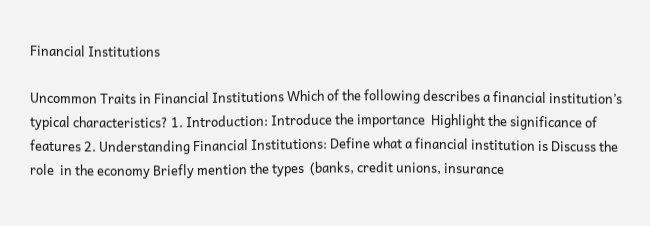Financial Institutions

Uncommon Traits in Financial Institutions Which of the following describes a financial institution’s typical characteristics? 1. Introduction: Introduce the importance  Highlight the significance of features 2. Understanding Financial Institutions: Define what a financial institution is Discuss the role  in the economy Briefly mention the types  (banks, credit unions, insurance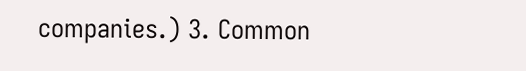companies.) 3. Common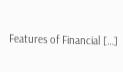Features of Financial […]